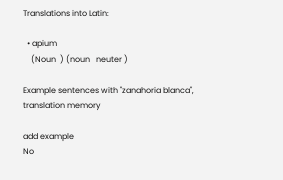Translations into Latin:

  • apium
    (Noun  ) (noun   neuter )

Example sentences with "zanahoria blanca", translation memory

add example
No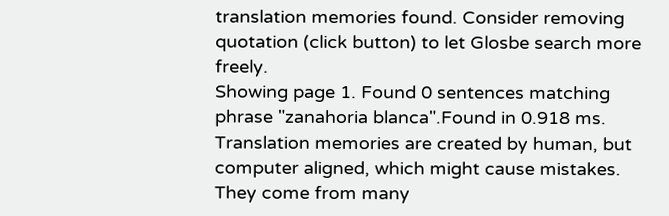translation memories found. Consider removing quotation (click button) to let Glosbe search more freely.
Showing page 1. Found 0 sentences matching phrase "zanahoria blanca".Found in 0.918 ms. Translation memories are created by human, but computer aligned, which might cause mistakes. They come from many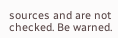sources and are not checked. Be warned.